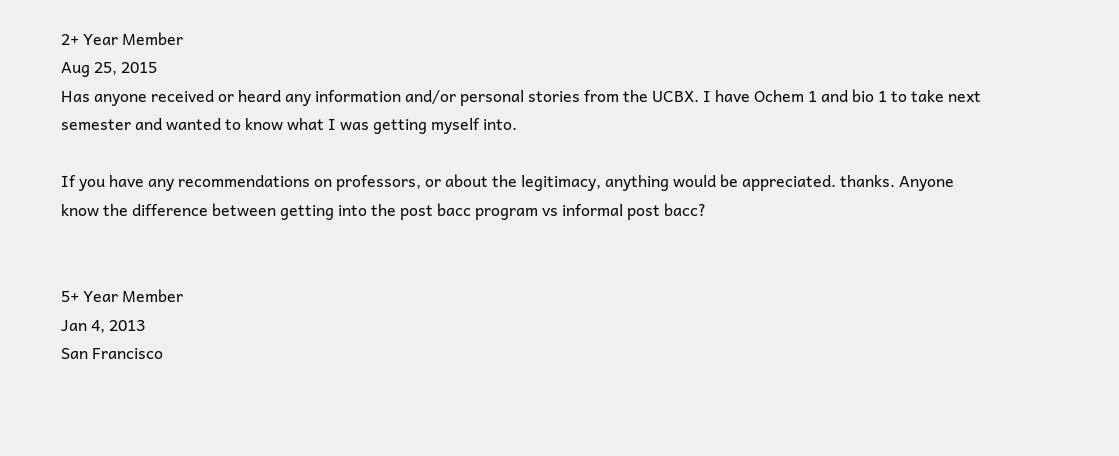2+ Year Member
Aug 25, 2015
Has anyone received or heard any information and/or personal stories from the UCBX. I have Ochem 1 and bio 1 to take next semester and wanted to know what I was getting myself into.

If you have any recommendations on professors, or about the legitimacy, anything would be appreciated. thanks. Anyone know the difference between getting into the post bacc program vs informal post bacc?


5+ Year Member
Jan 4, 2013
San Francisco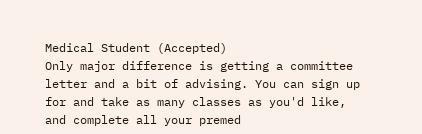Medical Student (Accepted)
Only major difference is getting a committee letter and a bit of advising. You can sign up for and take as many classes as you'd like, and complete all your premed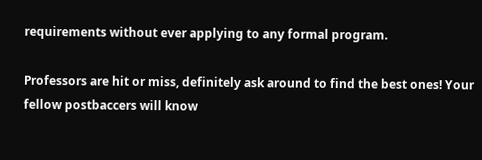requirements without ever applying to any formal program.

Professors are hit or miss, definitely ask around to find the best ones! Your fellow postbaccers will know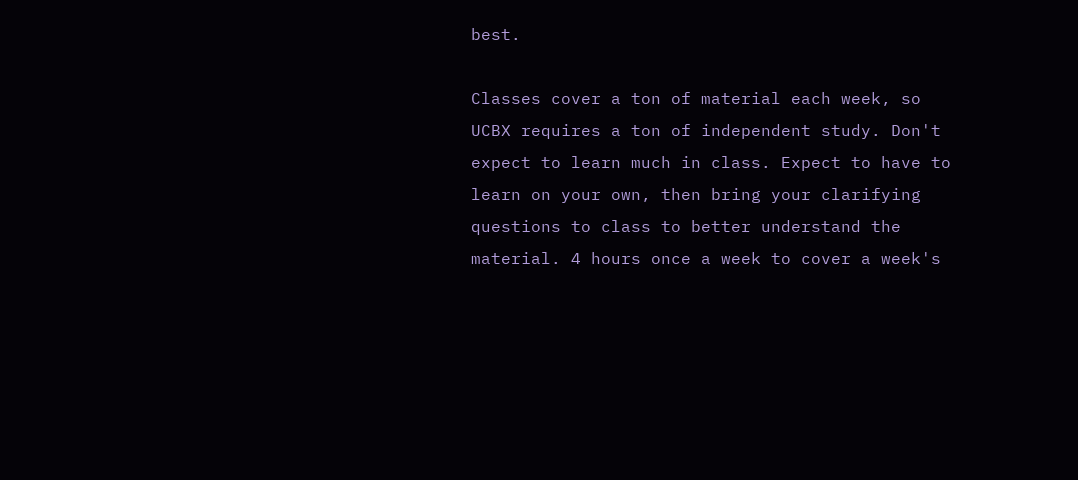best.

Classes cover a ton of material each week, so UCBX requires a ton of independent study. Don't expect to learn much in class. Expect to have to learn on your own, then bring your clarifying questions to class to better understand the material. 4 hours once a week to cover a week's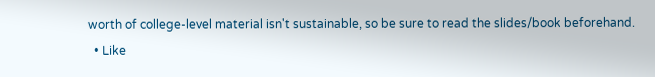worth of college-level material isn't sustainable, so be sure to read the slides/book beforehand.
  • Like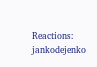Reactions: jankodejenko